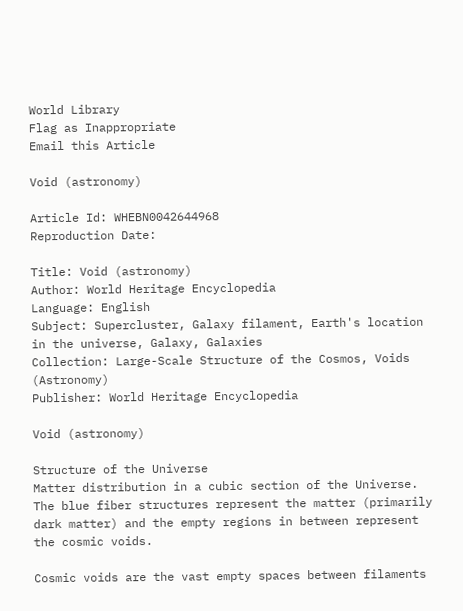World Library
Flag as Inappropriate
Email this Article

Void (astronomy)

Article Id: WHEBN0042644968
Reproduction Date:

Title: Void (astronomy)
Author: World Heritage Encyclopedia
Language: English
Subject: Supercluster, Galaxy filament, Earth's location in the universe, Galaxy, Galaxies
Collection: Large-Scale Structure of the Cosmos, Voids (Astronomy)
Publisher: World Heritage Encyclopedia

Void (astronomy)

Structure of the Universe
Matter distribution in a cubic section of the Universe. The blue fiber structures represent the matter (primarily dark matter) and the empty regions in between represent the cosmic voids.

Cosmic voids are the vast empty spaces between filaments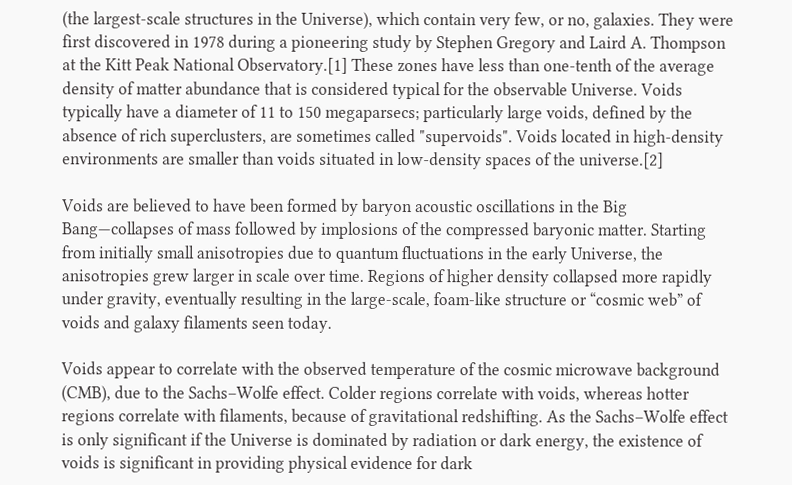(the largest-scale structures in the Universe), which contain very few, or no, galaxies. They were first discovered in 1978 during a pioneering study by Stephen Gregory and Laird A. Thompson at the Kitt Peak National Observatory.[1] These zones have less than one-tenth of the average density of matter abundance that is considered typical for the observable Universe. Voids typically have a diameter of 11 to 150 megaparsecs; particularly large voids, defined by the absence of rich superclusters, are sometimes called "supervoids". Voids located in high-density environments are smaller than voids situated in low-density spaces of the universe.[2]

Voids are believed to have been formed by baryon acoustic oscillations in the Big Bang—collapses of mass followed by implosions of the compressed baryonic matter. Starting from initially small anisotropies due to quantum fluctuations in the early Universe, the anisotropies grew larger in scale over time. Regions of higher density collapsed more rapidly under gravity, eventually resulting in the large-scale, foam-like structure or “cosmic web” of voids and galaxy filaments seen today.

Voids appear to correlate with the observed temperature of the cosmic microwave background (CMB), due to the Sachs–Wolfe effect. Colder regions correlate with voids, whereas hotter regions correlate with filaments, because of gravitational redshifting. As the Sachs–Wolfe effect is only significant if the Universe is dominated by radiation or dark energy, the existence of voids is significant in providing physical evidence for dark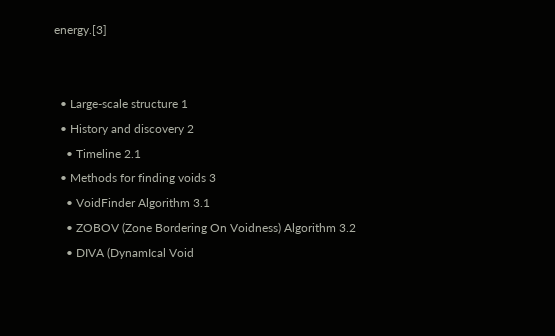energy.[3]


  • Large-scale structure 1
  • History and discovery 2
    • Timeline 2.1
  • Methods for finding voids 3
    • VoidFinder Algorithm 3.1
    • ZOBOV (Zone Bordering On Voidness) Algorithm 3.2
    • DIVA (DynamIcal Void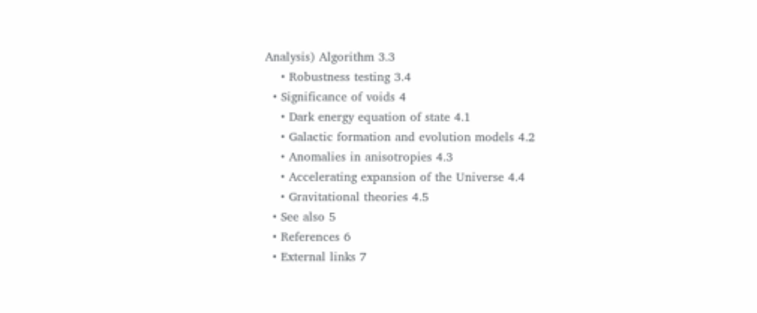Analysis) Algorithm 3.3
    • Robustness testing 3.4
  • Significance of voids 4
    • Dark energy equation of state 4.1
    • Galactic formation and evolution models 4.2
    • Anomalies in anisotropies 4.3
    • Accelerating expansion of the Universe 4.4
    • Gravitational theories 4.5
  • See also 5
  • References 6
  • External links 7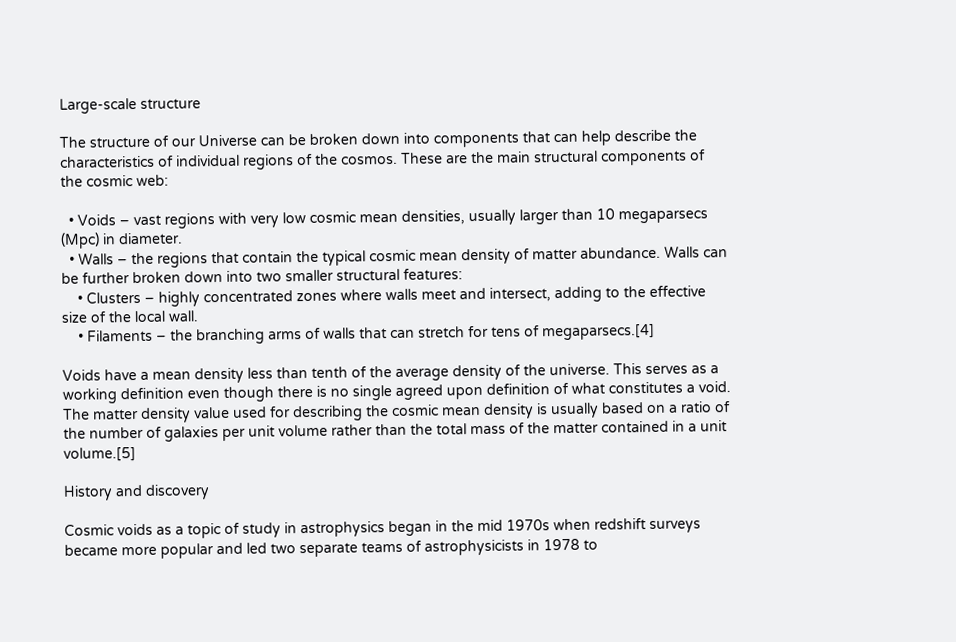Large-scale structure

The structure of our Universe can be broken down into components that can help describe the characteristics of individual regions of the cosmos. These are the main structural components of the cosmic web:

  • Voids – vast regions with very low cosmic mean densities, usually larger than 10 megaparsecs (Mpc) in diameter.
  • Walls – the regions that contain the typical cosmic mean density of matter abundance. Walls can be further broken down into two smaller structural features:
    • Clusters – highly concentrated zones where walls meet and intersect, adding to the effective size of the local wall.
    • Filaments – the branching arms of walls that can stretch for tens of megaparsecs.[4]

Voids have a mean density less than tenth of the average density of the universe. This serves as a working definition even though there is no single agreed upon definition of what constitutes a void. The matter density value used for describing the cosmic mean density is usually based on a ratio of the number of galaxies per unit volume rather than the total mass of the matter contained in a unit volume.[5]

History and discovery

Cosmic voids as a topic of study in astrophysics began in the mid 1970s when redshift surveys became more popular and led two separate teams of astrophysicists in 1978 to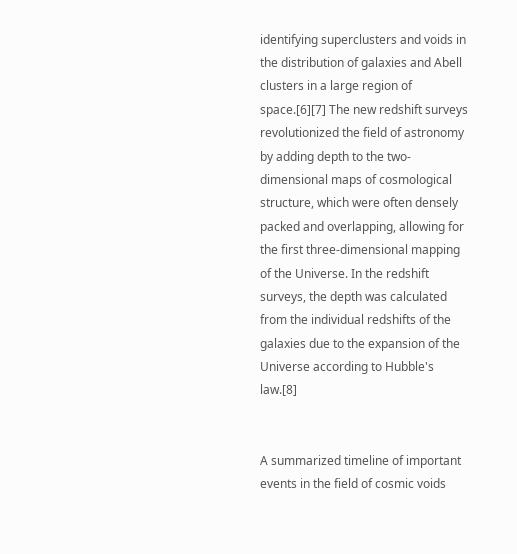identifying superclusters and voids in the distribution of galaxies and Abell clusters in a large region of space.[6][7] The new redshift surveys revolutionized the field of astronomy by adding depth to the two-dimensional maps of cosmological structure, which were often densely packed and overlapping, allowing for the first three-dimensional mapping of the Universe. In the redshift surveys, the depth was calculated from the individual redshifts of the galaxies due to the expansion of the Universe according to Hubble's law.[8]


A summarized timeline of important events in the field of cosmic voids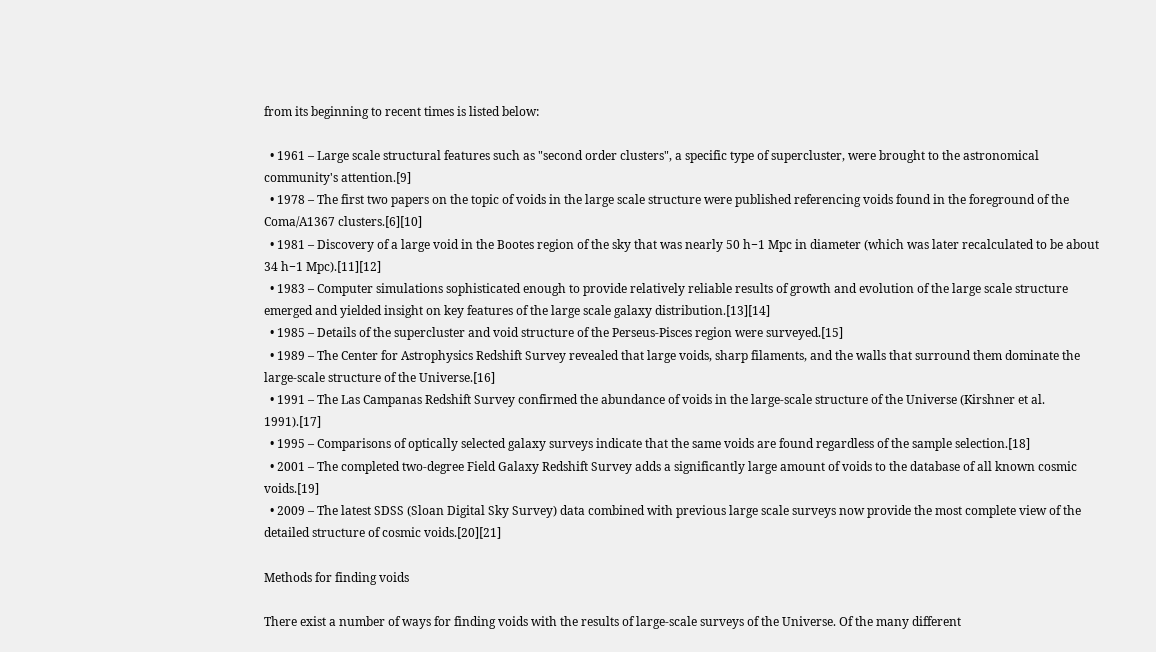from its beginning to recent times is listed below:

  • 1961 – Large scale structural features such as "second order clusters", a specific type of supercluster, were brought to the astronomical community's attention.[9]
  • 1978 – The first two papers on the topic of voids in the large scale structure were published referencing voids found in the foreground of the Coma/A1367 clusters.[6][10]
  • 1981 – Discovery of a large void in the Bootes region of the sky that was nearly 50 h−1 Mpc in diameter (which was later recalculated to be about 34 h−1 Mpc).[11][12]
  • 1983 – Computer simulations sophisticated enough to provide relatively reliable results of growth and evolution of the large scale structure emerged and yielded insight on key features of the large scale galaxy distribution.[13][14]
  • 1985 – Details of the supercluster and void structure of the Perseus-Pisces region were surveyed.[15]
  • 1989 – The Center for Astrophysics Redshift Survey revealed that large voids, sharp filaments, and the walls that surround them dominate the large-scale structure of the Universe.[16]
  • 1991 – The Las Campanas Redshift Survey confirmed the abundance of voids in the large-scale structure of the Universe (Kirshner et al. 1991).[17]
  • 1995 – Comparisons of optically selected galaxy surveys indicate that the same voids are found regardless of the sample selection.[18]
  • 2001 – The completed two-degree Field Galaxy Redshift Survey adds a significantly large amount of voids to the database of all known cosmic voids.[19]
  • 2009 – The latest SDSS (Sloan Digital Sky Survey) data combined with previous large scale surveys now provide the most complete view of the detailed structure of cosmic voids.[20][21]

Methods for finding voids

There exist a number of ways for finding voids with the results of large-scale surveys of the Universe. Of the many different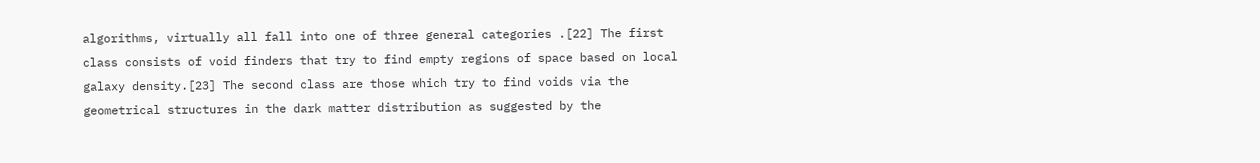algorithms, virtually all fall into one of three general categories .[22] The first class consists of void finders that try to find empty regions of space based on local galaxy density.[23] The second class are those which try to find voids via the geometrical structures in the dark matter distribution as suggested by the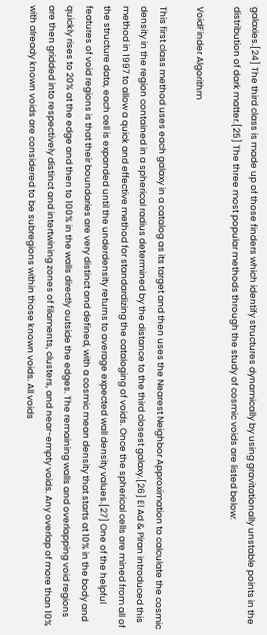galaxies.[24] The third class is made up of those finders which identify structures dynamically by using gravitationally unstable points in the distribution of dark matter.[25] The three most popular methods through the study of cosmic voids are listed below:

VoidFinder Algorithm

This first class method uses each galaxy in a catalog as its target and then uses the Nearest Neighbor Approximation to calculate the cosmic density in the region contained in a spherical radius determined by the distance to the third closest galaxy.[26] El Ad & Piran introduced this method in 1997 to allow a quick and effective method for standardizing the cataloging of voids. Once the spherical cells are mined from all of the structure data, each cell is expanded until the underdensity returns to average expected wall density values.[27] One of the helpful features of void regions is that their boundaries are very distinct and defined, with a cosmic mean density that starts at 10% in the body and quickly rises to 20% at the edge and then to 100% in the walls directly outside the edges. The remaining walls and overlapping void regions are then gridded into respectively distinct and intertwining zones of filaments, clusters, and near-empty voids. Any overlap of more than 10% with already known voids are considered to be subregions within those known voids. All voids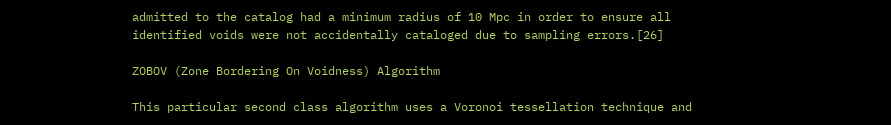admitted to the catalog had a minimum radius of 10 Mpc in order to ensure all identified voids were not accidentally cataloged due to sampling errors.[26]

ZOBOV (Zone Bordering On Voidness) Algorithm

This particular second class algorithm uses a Voronoi tessellation technique and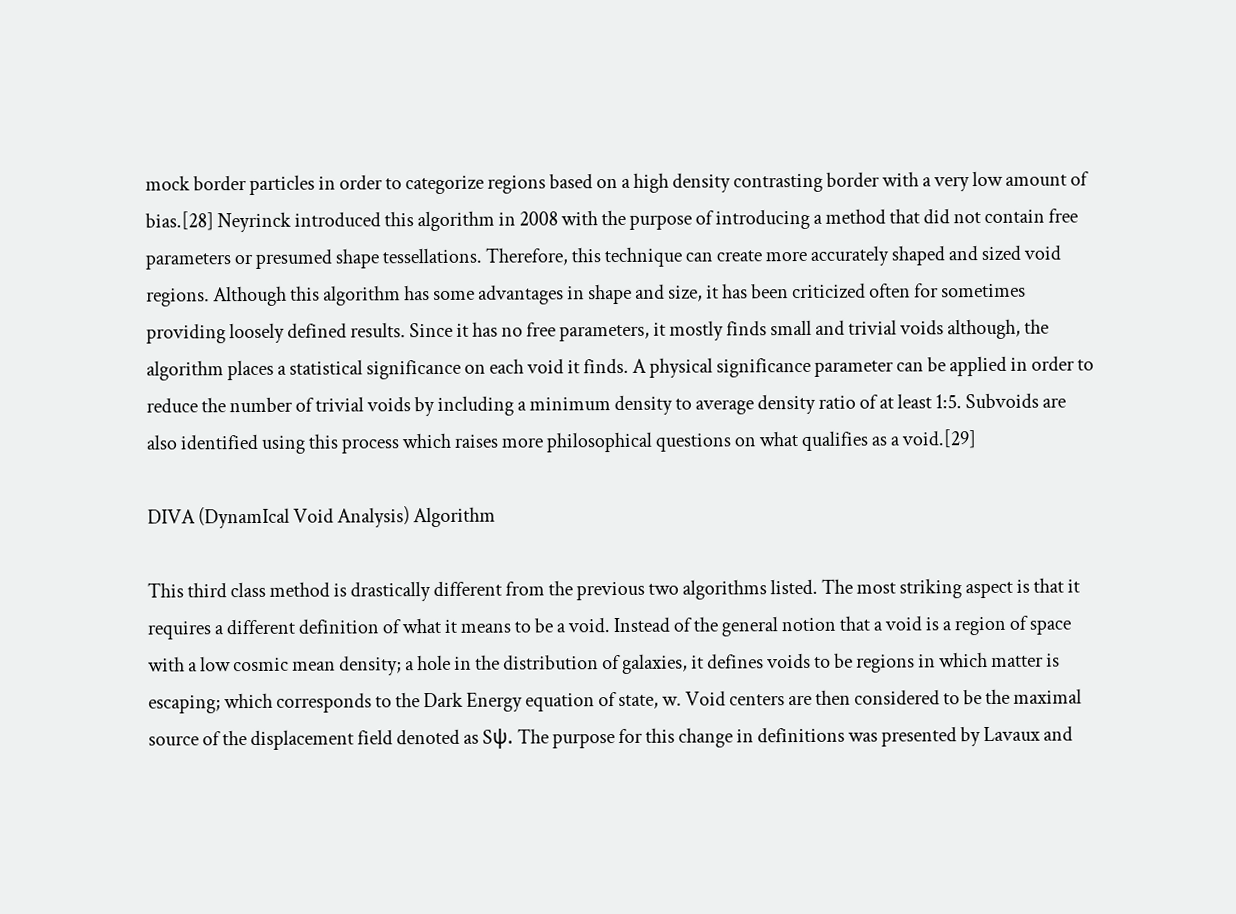mock border particles in order to categorize regions based on a high density contrasting border with a very low amount of bias.[28] Neyrinck introduced this algorithm in 2008 with the purpose of introducing a method that did not contain free parameters or presumed shape tessellations. Therefore, this technique can create more accurately shaped and sized void regions. Although this algorithm has some advantages in shape and size, it has been criticized often for sometimes providing loosely defined results. Since it has no free parameters, it mostly finds small and trivial voids although, the algorithm places a statistical significance on each void it finds. A physical significance parameter can be applied in order to reduce the number of trivial voids by including a minimum density to average density ratio of at least 1:5. Subvoids are also identified using this process which raises more philosophical questions on what qualifies as a void.[29]

DIVA (DynamIcal Void Analysis) Algorithm

This third class method is drastically different from the previous two algorithms listed. The most striking aspect is that it requires a different definition of what it means to be a void. Instead of the general notion that a void is a region of space with a low cosmic mean density; a hole in the distribution of galaxies, it defines voids to be regions in which matter is escaping; which corresponds to the Dark Energy equation of state, w. Void centers are then considered to be the maximal source of the displacement field denoted as Sψ. The purpose for this change in definitions was presented by Lavaux and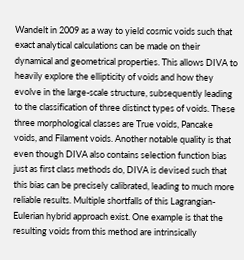Wandelt in 2009 as a way to yield cosmic voids such that exact analytical calculations can be made on their dynamical and geometrical properties. This allows DIVA to heavily explore the ellipticity of voids and how they evolve in the large-scale structure, subsequently leading to the classification of three distinct types of voids. These three morphological classes are True voids, Pancake voids, and Filament voids. Another notable quality is that even though DIVA also contains selection function bias just as first class methods do, DIVA is devised such that this bias can be precisely calibrated, leading to much more reliable results. Multiple shortfalls of this Lagrangian-Eulerian hybrid approach exist. One example is that the resulting voids from this method are intrinsically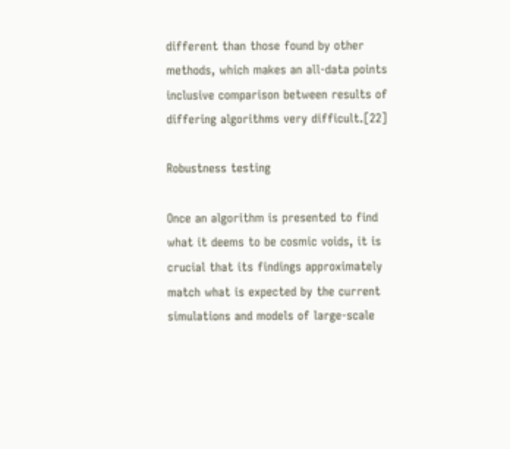different than those found by other methods, which makes an all-data points inclusive comparison between results of differing algorithms very difficult.[22]

Robustness testing

Once an algorithm is presented to find what it deems to be cosmic voids, it is crucial that its findings approximately match what is expected by the current simulations and models of large-scale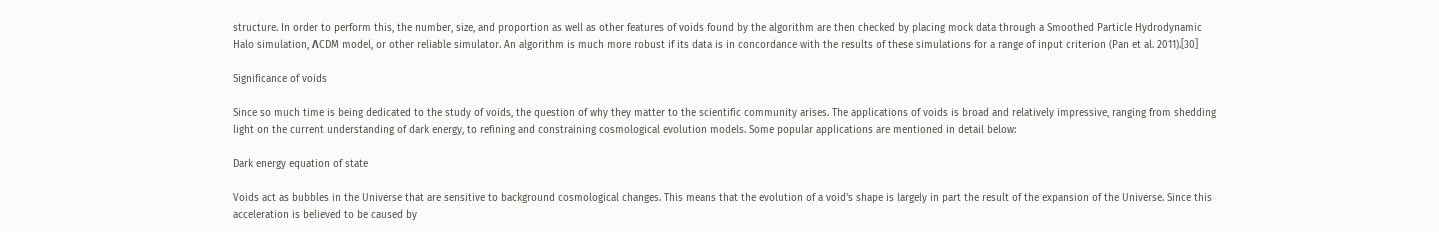structure. In order to perform this, the number, size, and proportion as well as other features of voids found by the algorithm are then checked by placing mock data through a Smoothed Particle Hydrodynamic Halo simulation, ΛCDM model, or other reliable simulator. An algorithm is much more robust if its data is in concordance with the results of these simulations for a range of input criterion (Pan et al. 2011).[30]

Significance of voids

Since so much time is being dedicated to the study of voids, the question of why they matter to the scientific community arises. The applications of voids is broad and relatively impressive, ranging from shedding light on the current understanding of dark energy, to refining and constraining cosmological evolution models. Some popular applications are mentioned in detail below:

Dark energy equation of state

Voids act as bubbles in the Universe that are sensitive to background cosmological changes. This means that the evolution of a void's shape is largely in part the result of the expansion of the Universe. Since this acceleration is believed to be caused by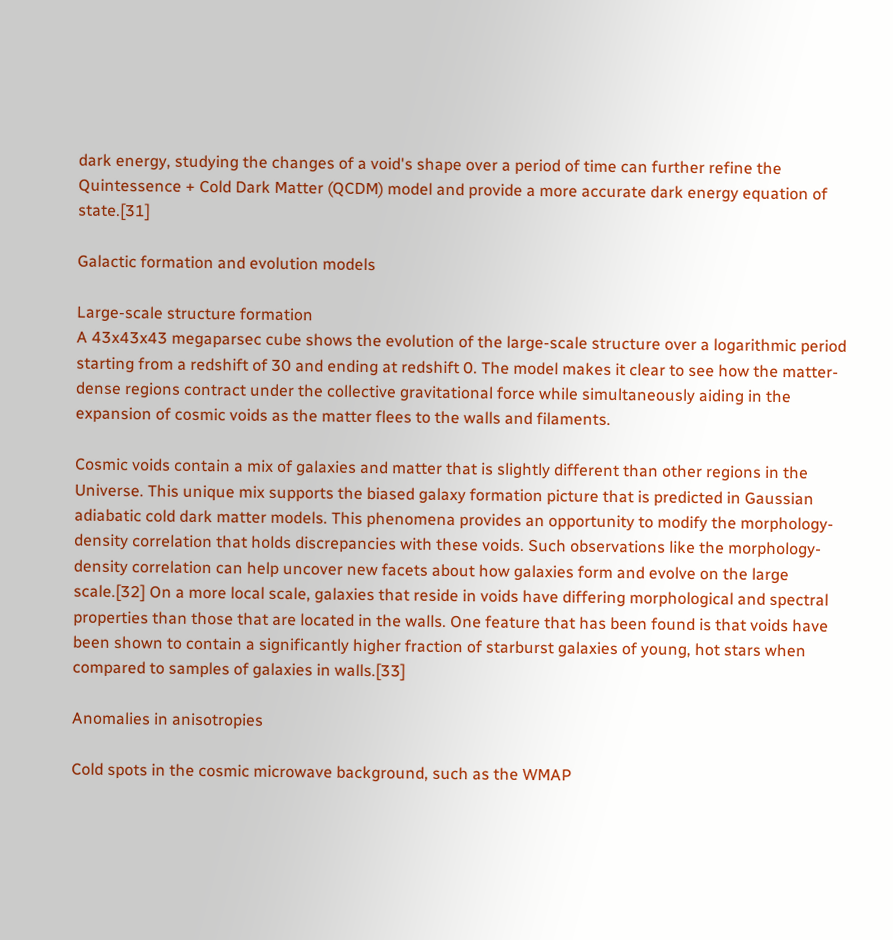dark energy, studying the changes of a void's shape over a period of time can further refine the Quintessence + Cold Dark Matter (QCDM) model and provide a more accurate dark energy equation of state.[31]

Galactic formation and evolution models

Large-scale structure formation
A 43x43x43 megaparsec cube shows the evolution of the large-scale structure over a logarithmic period starting from a redshift of 30 and ending at redshift 0. The model makes it clear to see how the matter-dense regions contract under the collective gravitational force while simultaneously aiding in the expansion of cosmic voids as the matter flees to the walls and filaments.

Cosmic voids contain a mix of galaxies and matter that is slightly different than other regions in the Universe. This unique mix supports the biased galaxy formation picture that is predicted in Gaussian adiabatic cold dark matter models. This phenomena provides an opportunity to modify the morphology-density correlation that holds discrepancies with these voids. Such observations like the morphology-density correlation can help uncover new facets about how galaxies form and evolve on the large scale.[32] On a more local scale, galaxies that reside in voids have differing morphological and spectral properties than those that are located in the walls. One feature that has been found is that voids have been shown to contain a significantly higher fraction of starburst galaxies of young, hot stars when compared to samples of galaxies in walls.[33]

Anomalies in anisotropies

Cold spots in the cosmic microwave background, such as the WMAP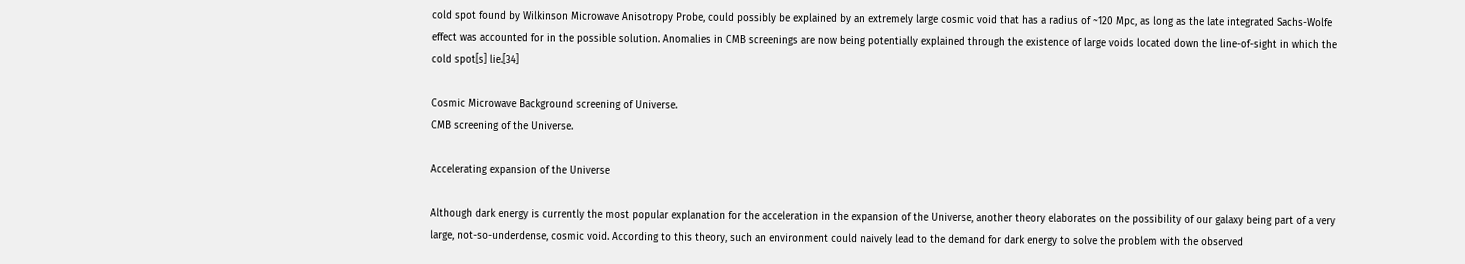cold spot found by Wilkinson Microwave Anisotropy Probe, could possibly be explained by an extremely large cosmic void that has a radius of ~120 Mpc, as long as the late integrated Sachs-Wolfe effect was accounted for in the possible solution. Anomalies in CMB screenings are now being potentially explained through the existence of large voids located down the line-of-sight in which the cold spot[s] lie.[34]

Cosmic Microwave Background screening of Universe.
CMB screening of the Universe.

Accelerating expansion of the Universe

Although dark energy is currently the most popular explanation for the acceleration in the expansion of the Universe, another theory elaborates on the possibility of our galaxy being part of a very large, not-so-underdense, cosmic void. According to this theory, such an environment could naively lead to the demand for dark energy to solve the problem with the observed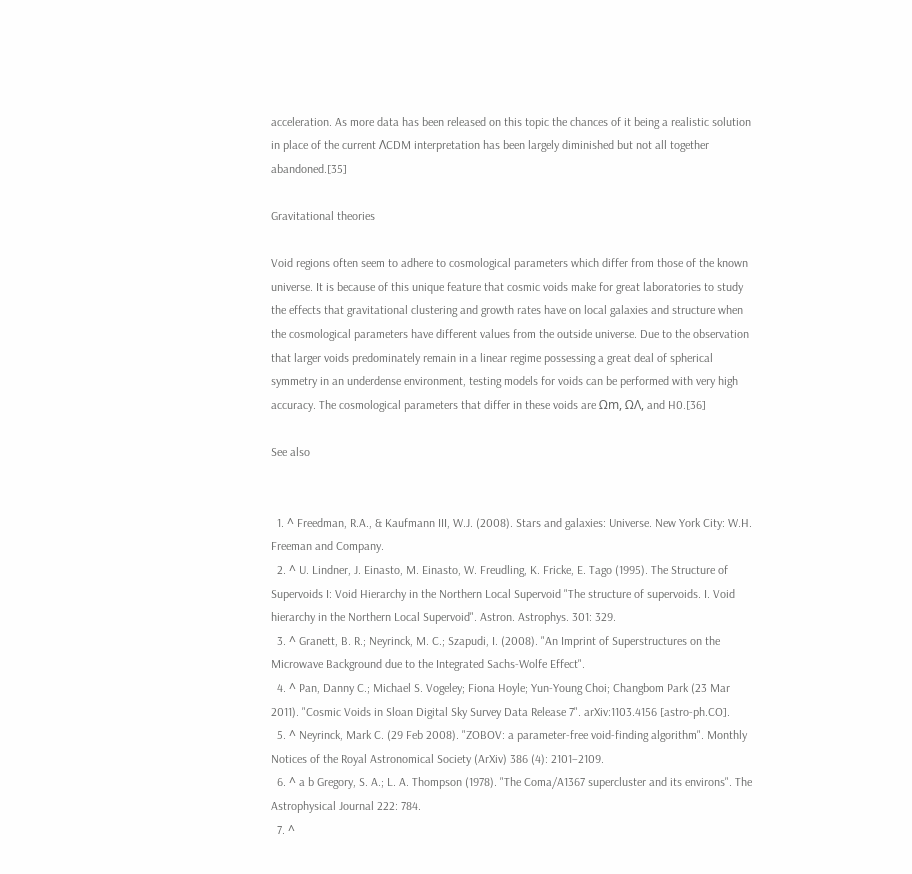acceleration. As more data has been released on this topic the chances of it being a realistic solution in place of the current ΛCDM interpretation has been largely diminished but not all together abandoned.[35]

Gravitational theories

Void regions often seem to adhere to cosmological parameters which differ from those of the known universe. It is because of this unique feature that cosmic voids make for great laboratories to study the effects that gravitational clustering and growth rates have on local galaxies and structure when the cosmological parameters have different values from the outside universe. Due to the observation that larger voids predominately remain in a linear regime possessing a great deal of spherical symmetry in an underdense environment, testing models for voids can be performed with very high accuracy. The cosmological parameters that differ in these voids are Ωm, ΩΛ, and H0.[36]

See also


  1. ^ Freedman, R.A., & Kaufmann III, W.J. (2008). Stars and galaxies: Universe. New York City: W.H. Freeman and Company.
  2. ^ U. Lindner, J. Einasto, M. Einasto, W. Freudling, K. Fricke, E. Tago (1995). The Structure of Supervoids I: Void Hierarchy in the Northern Local Supervoid "The structure of supervoids. I. Void hierarchy in the Northern Local Supervoid". Astron. Astrophys. 301: 329.
  3. ^ Granett, B. R.; Neyrinck, M. C.; Szapudi, I. (2008). "An Imprint of Superstructures on the Microwave Background due to the Integrated Sachs-Wolfe Effect".
  4. ^ Pan, Danny C.; Michael S. Vogeley; Fiona Hoyle; Yun-Young Choi; Changbom Park (23 Mar 2011). "Cosmic Voids in Sloan Digital Sky Survey Data Release 7". arXiv:1103.4156 [astro-ph.CO].
  5. ^ Neyrinck, Mark C. (29 Feb 2008). "ZOBOV: a parameter-free void-finding algorithm". Monthly Notices of the Royal Astronomical Society (ArXiv) 386 (4): 2101–2109.
  6. ^ a b Gregory, S. A.; L. A. Thompson (1978). "The Coma/A1367 supercluster and its environs". The Astrophysical Journal 222: 784.
  7. ^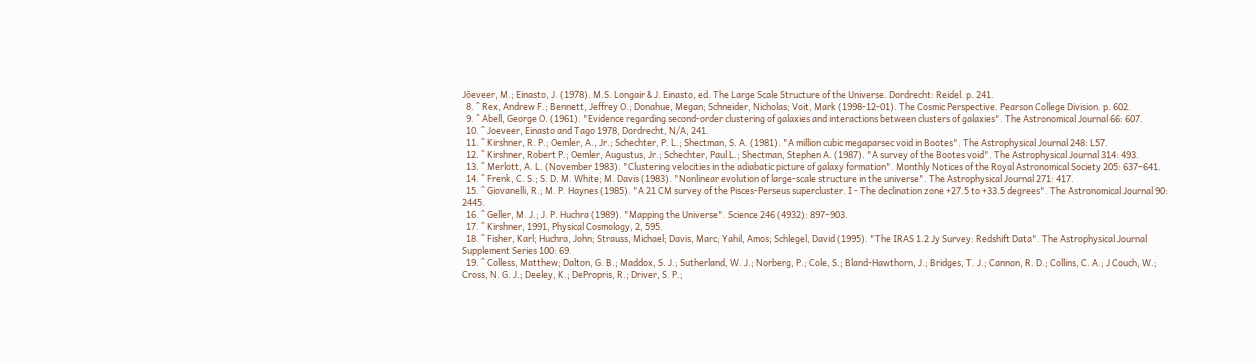Jõeveer, M.; Einasto, J. (1978). M.S. Longair & J. Einasto, ed. The Large Scale Structure of the Universe. Dordrecht: Reidel. p. 241.
  8. ^ Rex, Andrew F.; Bennett, Jeffrey O.; Donahue, Megan; Schneider, Nicholas; Voit, Mark (1998-12-01). The Cosmic Perspective. Pearson College Division. p. 602.
  9. ^ Abell, George O. (1961). "Evidence regarding second-order clustering of galaxies and interactions between clusters of galaxies". The Astronomical Journal 66: 607.
  10. ^ Joeveer, Einasto and Tago 1978, Dordrecht, N/A, 241.
  11. ^ Kirshner, R. P.; Oemler, A., Jr.; Schechter, P. L.; Shectman, S. A. (1981). "A million cubic megaparsec void in Bootes". The Astrophysical Journal 248: L57.
  12. ^ Kirshner, Robert P.; Oemler, Augustus, Jr.; Schechter, Paul L.; Shectman, Stephen A. (1987). "A survey of the Bootes void". The Astrophysical Journal 314: 493.
  13. ^ Merlott, A. L. (November 1983). "Clustering velocities in the adiabatic picture of galaxy formation". Monthly Notices of the Royal Astronomical Society 205: 637–641.
  14. ^ Frenk, C. S.; S. D. M. White; M. Davis (1983). "Nonlinear evolution of large-scale structure in the universe". The Astrophysical Journal 271: 417.
  15. ^ Giovanelli, R.; M. P. Haynes (1985). "A 21 CM survey of the Pisces-Perseus supercluster. I - The declination zone +27.5 to +33.5 degrees". The Astronomical Journal 90: 2445.
  16. ^ Geller, M. J.; J. P. Huchra (1989). "Mapping the Universe". Science 246 (4932): 897–903.
  17. ^ Kirshner, 1991, Physical Cosmology, 2, 595.
  18. ^ Fisher, Karl; Huchra, John; Strauss, Michael; Davis, Marc; Yahil, Amos; Schlegel, David (1995). "The IRAS 1.2 Jy Survey: Redshift Data". The Astrophysical Journal Supplement Series 100: 69.
  19. ^ Colless, Matthew; Dalton, G. B.; Maddox, S. J.; Sutherland, W. J.; Norberg, P.; Cole, S.; Bland-Hawthorn, J.; Bridges, T. J.; Cannon, R. D.; Collins, C. A.; J Couch, W.; Cross, N. G. J.; Deeley, K.; DePropris, R.; Driver, S. P.;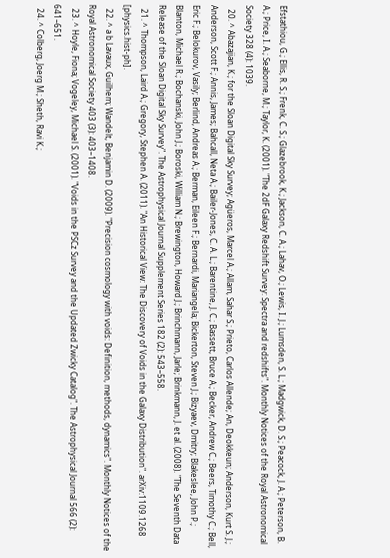Efstathiou, G.; Ellis, R. S.; Frenk, C. S.; Glazebrook, K.; Jackson, C. A.; Lahav, O.; Lewis, I. J.; Lumsden, S. L.; Madgwick, D. S.; Peacock, J. A.; Peterson, B. A.; Price, I. A.; Seaborne, M.; Taylor, K. (2001). "The 2dF Galaxy Redshift Survey: Spectra and redshifts". Monthly Notices of the Royal Astronomical Society 328 (4): 1039.
  20. ^ Abazajian, K.; for the Sloan Digital Sky Survey; Agüeros, Marcel A.; Allam, Sahar S.; Prieto, Carlos Allende; An, Deokkeun; Anderson, Kurt S. J.; Anderson, Scott F.; Annis, James; Bahcall, Neta A.; Bailer-Jones, C. A. L.; Barentine, J. C.; Bassett, Bruce A.; Becker, Andrew C.; Beers, Timothy C.; Bell, Eric F.; Belokurov, Vasily; Berlind, Andreas A.; Berman, Eileen F.; Bernardi, Mariangela; Bickerton, Steven J.; Bizyaev, Dmitry; Blakeslee, John P.; Blanton, Michael R.; Bochanski, John J.; Boroski, William N.; Brewington, Howard J.; Brinchmann, Jarle; Brinkmann, J. et al. (2008). "The Seventh Data Release of the Sloan Digital Sky Survey". The Astrophysical Journal Supplement Series 182 (2): 543–558.
  21. ^ Thompson, Laird A.; Gregory, Stephen A. (2011). "An Historical View: The Discovery of Voids in the Galaxy Distribution". arXiv:1109.1268 [physics.hist-ph].
  22. ^ a b Lavaux, Guilhem; Wandelt, Benjamin D. (2009). "Precision cosmology with voids: Definition, methods, dynamics". Monthly Notices of the Royal Astronomical Society 403 (3): 403–1408.
  23. ^ Hoyle, Fiona; Vogeley, Michael S. (2001). "Voids in the PSCz Survey and the Updated Zwicky Catalog". The Astrophysical Journal 566 (2): 641–651.
  24. ^ Colberg, Joerg M.; Sheth, Ravi K.;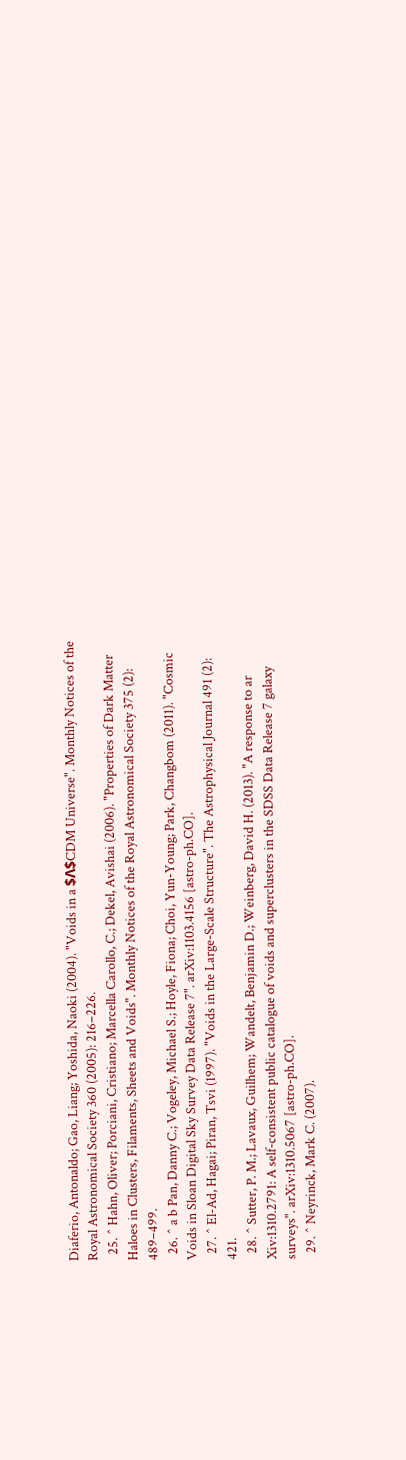Diaferio, Antonaldo; Gao, Liang; Yoshida, Naoki (2004). "Voids in a $Λ$CDM Universe". Monthly Notices of the Royal Astronomical Society 360 (2005): 216–226.
  25. ^ Hahn, Oliver; Porciani, Cristiano; Marcella Carollo, C.; Dekel, Avishai (2006). "Properties of Dark Matter Haloes in Clusters, Filaments, Sheets and Voids". Monthly Notices of the Royal Astronomical Society 375 (2): 489–499.
  26. ^ a b Pan, Danny C.; Vogeley, Michael S.; Hoyle, Fiona; Choi, Yun-Young; Park, Changbom (2011). "Cosmic Voids in Sloan Digital Sky Survey Data Release 7". arXiv:1103.4156 [astro-ph.CO].
  27. ^ El-Ad, Hagai; Piran, Tsvi (1997). "Voids in the Large-Scale Structure". The Astrophysical Journal 491 (2): 421.
  28. ^ Sutter, P. M.; Lavaux, Guilhem; Wandelt, Benjamin D.; Weinberg, David H. (2013). "A response to ar Xiv:1310.2791: A self-consistent public catalogue of voids and superclusters in the SDSS Data Release 7 galaxy surveys". arXiv:1310.5067 [astro-ph.CO].
  29. ^ Neyrinck, Mark C. (2007).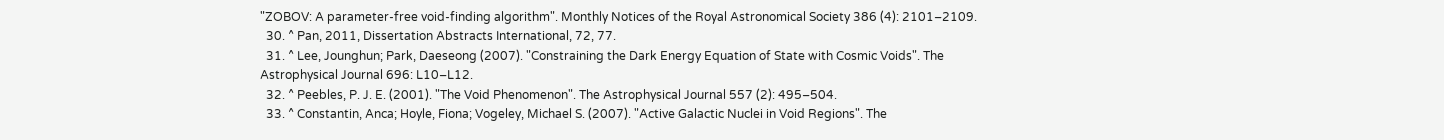"ZOBOV: A parameter-free void-finding algorithm". Monthly Notices of the Royal Astronomical Society 386 (4): 2101–2109.
  30. ^ Pan, 2011, Dissertation Abstracts International, 72, 77.
  31. ^ Lee, Jounghun; Park, Daeseong (2007). "Constraining the Dark Energy Equation of State with Cosmic Voids". The Astrophysical Journal 696: L10–L12.
  32. ^ Peebles, P. J. E. (2001). "The Void Phenomenon". The Astrophysical Journal 557 (2): 495–504.
  33. ^ Constantin, Anca; Hoyle, Fiona; Vogeley, Michael S. (2007). "Active Galactic Nuclei in Void Regions". The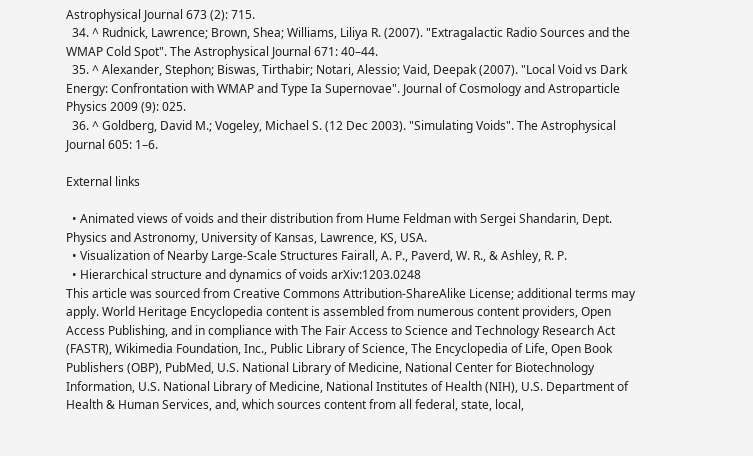Astrophysical Journal 673 (2): 715.
  34. ^ Rudnick, Lawrence; Brown, Shea; Williams, Liliya R. (2007). "Extragalactic Radio Sources and the WMAP Cold Spot". The Astrophysical Journal 671: 40–44.
  35. ^ Alexander, Stephon; Biswas, Tirthabir; Notari, Alessio; Vaid, Deepak (2007). "Local Void vs Dark Energy: Confrontation with WMAP and Type Ia Supernovae". Journal of Cosmology and Astroparticle Physics 2009 (9): 025.
  36. ^ Goldberg, David M.; Vogeley, Michael S. (12 Dec 2003). "Simulating Voids". The Astrophysical Journal 605: 1–6.

External links

  • Animated views of voids and their distribution from Hume Feldman with Sergei Shandarin, Dept. Physics and Astronomy, University of Kansas, Lawrence, KS, USA.
  • Visualization of Nearby Large-Scale Structures Fairall, A. P., Paverd, W. R., & Ashley, R. P.
  • Hierarchical structure and dynamics of voids arXiv:1203.0248
This article was sourced from Creative Commons Attribution-ShareAlike License; additional terms may apply. World Heritage Encyclopedia content is assembled from numerous content providers, Open Access Publishing, and in compliance with The Fair Access to Science and Technology Research Act (FASTR), Wikimedia Foundation, Inc., Public Library of Science, The Encyclopedia of Life, Open Book Publishers (OBP), PubMed, U.S. National Library of Medicine, National Center for Biotechnology Information, U.S. National Library of Medicine, National Institutes of Health (NIH), U.S. Department of Health & Human Services, and, which sources content from all federal, state, local,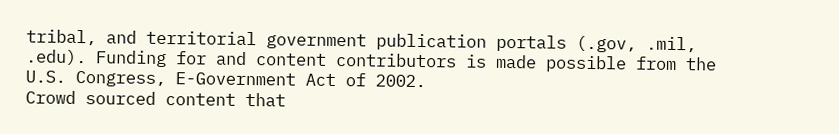tribal, and territorial government publication portals (.gov, .mil, .edu). Funding for and content contributors is made possible from the U.S. Congress, E-Government Act of 2002.
Crowd sourced content that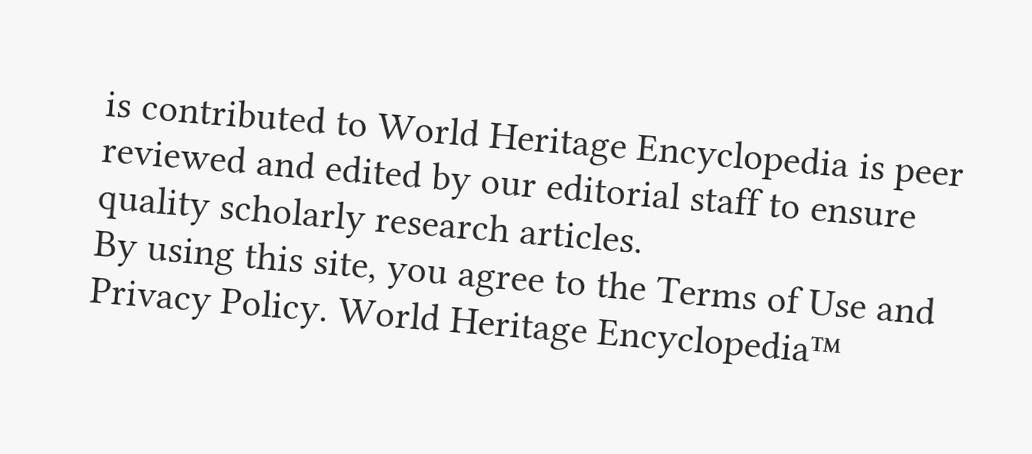is contributed to World Heritage Encyclopedia is peer reviewed and edited by our editorial staff to ensure quality scholarly research articles.
By using this site, you agree to the Terms of Use and Privacy Policy. World Heritage Encyclopedia™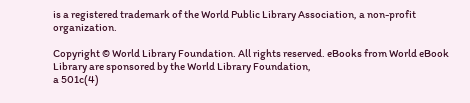is a registered trademark of the World Public Library Association, a non-profit organization.

Copyright © World Library Foundation. All rights reserved. eBooks from World eBook Library are sponsored by the World Library Foundation,
a 501c(4)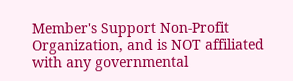Member's Support Non-Profit Organization, and is NOT affiliated with any governmental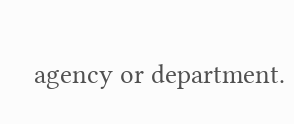agency or department.